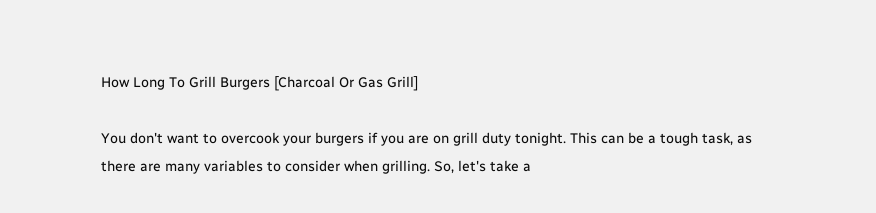How Long To Grill Burgers [Charcoal Or Gas Grill]

You don't want to overcook your burgers if you are on grill duty tonight. This can be a tough task, as there are many variables to consider when grilling. So, let's take a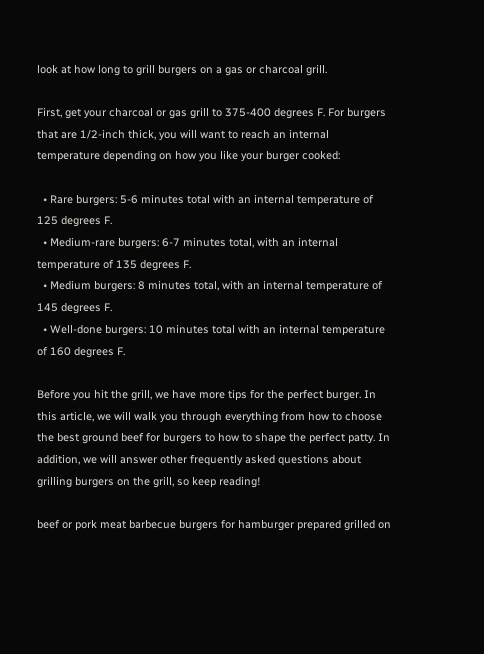look at how long to grill burgers on a gas or charcoal grill.

First, get your charcoal or gas grill to 375-400 degrees F. For burgers that are 1/2-inch thick, you will want to reach an internal temperature depending on how you like your burger cooked:

  • Rare burgers: 5-6 minutes total with an internal temperature of 125 degrees F.
  • Medium-rare burgers: 6-7 minutes total, with an internal temperature of 135 degrees F.
  • Medium burgers: 8 minutes total, with an internal temperature of 145 degrees F.
  • Well-done burgers: 10 minutes total with an internal temperature of 160 degrees F.

Before you hit the grill, we have more tips for the perfect burger. In this article, we will walk you through everything from how to choose the best ground beef for burgers to how to shape the perfect patty. In addition, we will answer other frequently asked questions about grilling burgers on the grill, so keep reading!

beef or pork meat barbecue burgers for hamburger prepared grilled on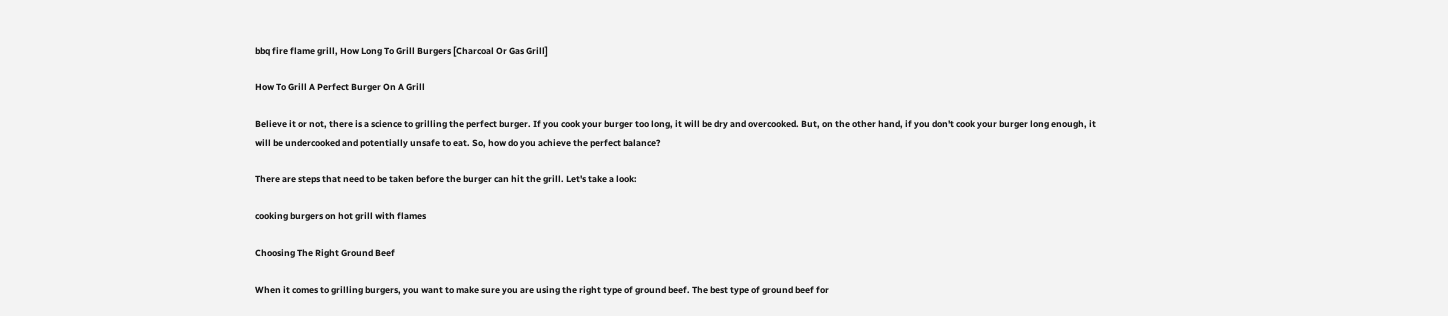bbq fire flame grill, How Long To Grill Burgers [Charcoal Or Gas Grill]

How To Grill A Perfect Burger On A Grill

Believe it or not, there is a science to grilling the perfect burger. If you cook your burger too long, it will be dry and overcooked. But, on the other hand, if you don't cook your burger long enough, it will be undercooked and potentially unsafe to eat. So, how do you achieve the perfect balance?

There are steps that need to be taken before the burger can hit the grill. Let's take a look:

cooking burgers on hot grill with flames

Choosing The Right Ground Beef

When it comes to grilling burgers, you want to make sure you are using the right type of ground beef. The best type of ground beef for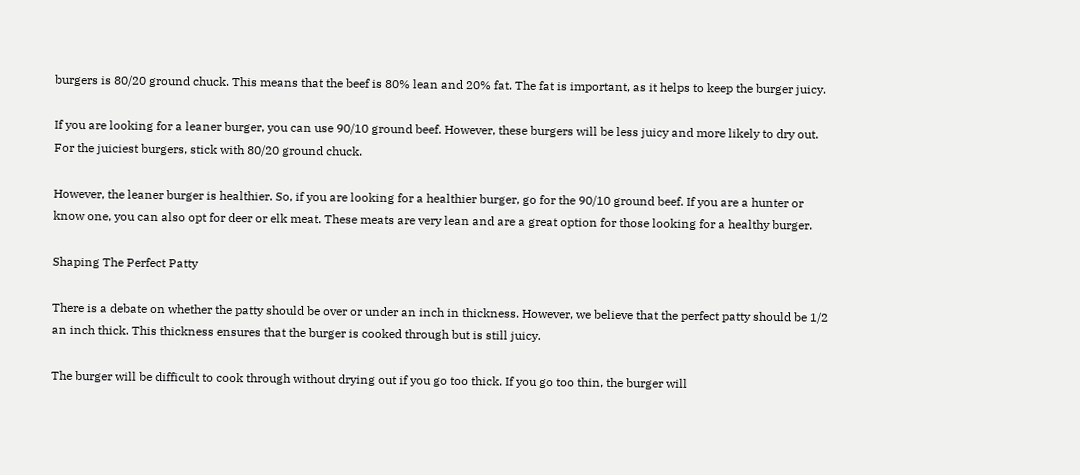burgers is 80/20 ground chuck. This means that the beef is 80% lean and 20% fat. The fat is important, as it helps to keep the burger juicy.

If you are looking for a leaner burger, you can use 90/10 ground beef. However, these burgers will be less juicy and more likely to dry out. For the juiciest burgers, stick with 80/20 ground chuck.

However, the leaner burger is healthier. So, if you are looking for a healthier burger, go for the 90/10 ground beef. If you are a hunter or know one, you can also opt for deer or elk meat. These meats are very lean and are a great option for those looking for a healthy burger.

Shaping The Perfect Patty

There is a debate on whether the patty should be over or under an inch in thickness. However, we believe that the perfect patty should be 1/2 an inch thick. This thickness ensures that the burger is cooked through but is still juicy.

The burger will be difficult to cook through without drying out if you go too thick. If you go too thin, the burger will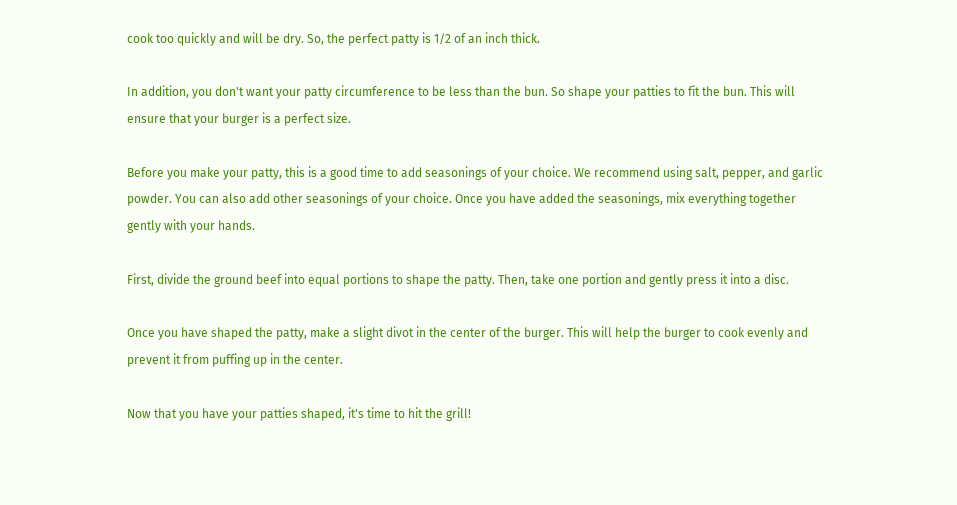cook too quickly and will be dry. So, the perfect patty is 1/2 of an inch thick.

In addition, you don't want your patty circumference to be less than the bun. So shape your patties to fit the bun. This will ensure that your burger is a perfect size.

Before you make your patty, this is a good time to add seasonings of your choice. We recommend using salt, pepper, and garlic powder. You can also add other seasonings of your choice. Once you have added the seasonings, mix everything together gently with your hands.

First, divide the ground beef into equal portions to shape the patty. Then, take one portion and gently press it into a disc.

Once you have shaped the patty, make a slight divot in the center of the burger. This will help the burger to cook evenly and prevent it from puffing up in the center.

Now that you have your patties shaped, it's time to hit the grill!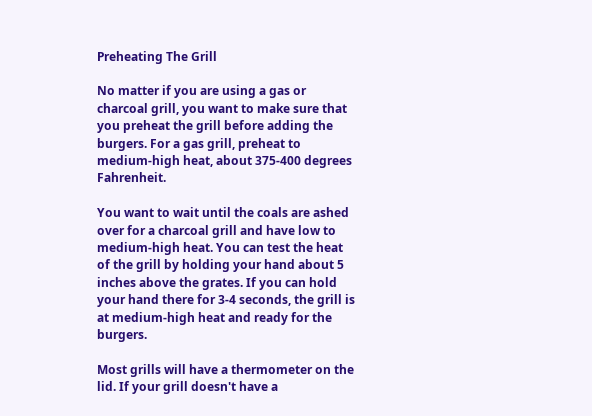Preheating The Grill

No matter if you are using a gas or charcoal grill, you want to make sure that you preheat the grill before adding the burgers. For a gas grill, preheat to medium-high heat, about 375-400 degrees Fahrenheit.

You want to wait until the coals are ashed over for a charcoal grill and have low to medium-high heat. You can test the heat of the grill by holding your hand about 5 inches above the grates. If you can hold your hand there for 3-4 seconds, the grill is at medium-high heat and ready for the burgers.

Most grills will have a thermometer on the lid. If your grill doesn't have a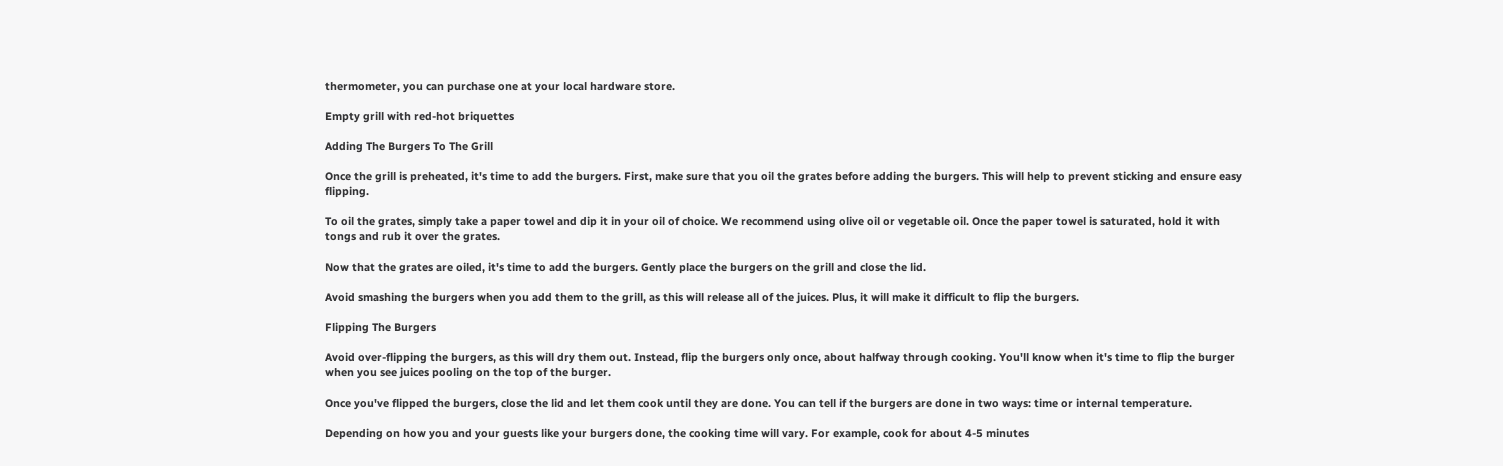thermometer, you can purchase one at your local hardware store.

Empty grill with red-hot briquettes

Adding The Burgers To The Grill

Once the grill is preheated, it's time to add the burgers. First, make sure that you oil the grates before adding the burgers. This will help to prevent sticking and ensure easy flipping.

To oil the grates, simply take a paper towel and dip it in your oil of choice. We recommend using olive oil or vegetable oil. Once the paper towel is saturated, hold it with tongs and rub it over the grates.

Now that the grates are oiled, it's time to add the burgers. Gently place the burgers on the grill and close the lid.

Avoid smashing the burgers when you add them to the grill, as this will release all of the juices. Plus, it will make it difficult to flip the burgers.

Flipping The Burgers

Avoid over-flipping the burgers, as this will dry them out. Instead, flip the burgers only once, about halfway through cooking. You'll know when it's time to flip the burger when you see juices pooling on the top of the burger.

Once you've flipped the burgers, close the lid and let them cook until they are done. You can tell if the burgers are done in two ways: time or internal temperature.

Depending on how you and your guests like your burgers done, the cooking time will vary. For example, cook for about 4-5 minutes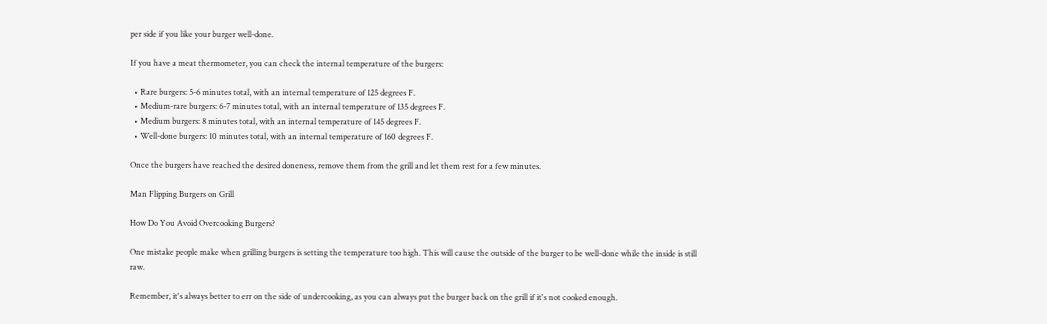per side if you like your burger well-done.

If you have a meat thermometer, you can check the internal temperature of the burgers:

  • Rare burgers: 5-6 minutes total, with an internal temperature of 125 degrees F.
  • Medium-rare burgers: 6-7 minutes total, with an internal temperature of 135 degrees F.
  • Medium burgers: 8 minutes total, with an internal temperature of 145 degrees F.
  • Well-done burgers: 10 minutes total, with an internal temperature of 160 degrees F.

Once the burgers have reached the desired doneness, remove them from the grill and let them rest for a few minutes.

Man Flipping Burgers on Grill

How Do You Avoid Overcooking Burgers?

One mistake people make when grilling burgers is setting the temperature too high. This will cause the outside of the burger to be well-done while the inside is still raw.

Remember, it's always better to err on the side of undercooking, as you can always put the burger back on the grill if it's not cooked enough.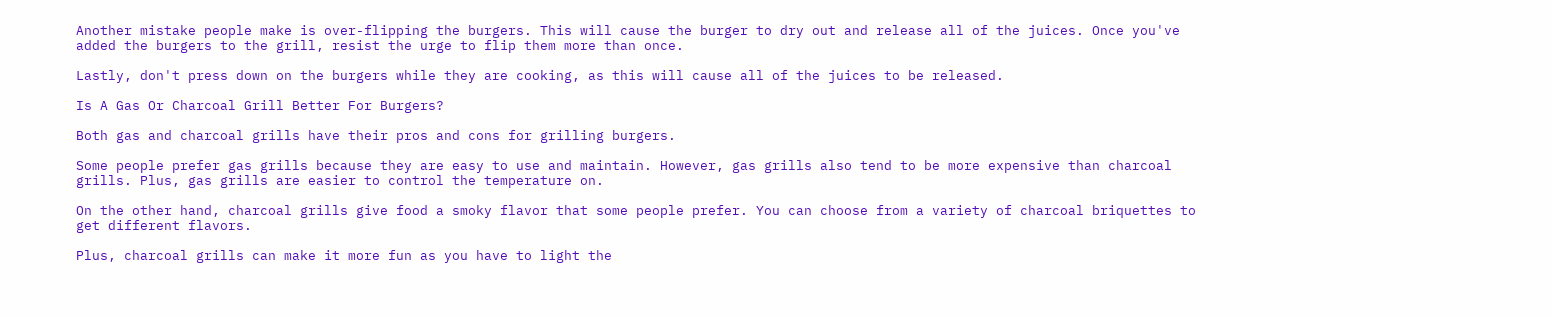Another mistake people make is over-flipping the burgers. This will cause the burger to dry out and release all of the juices. Once you've added the burgers to the grill, resist the urge to flip them more than once.

Lastly, don't press down on the burgers while they are cooking, as this will cause all of the juices to be released.

Is A Gas Or Charcoal Grill Better For Burgers?

Both gas and charcoal grills have their pros and cons for grilling burgers.

Some people prefer gas grills because they are easy to use and maintain. However, gas grills also tend to be more expensive than charcoal grills. Plus, gas grills are easier to control the temperature on.

On the other hand, charcoal grills give food a smoky flavor that some people prefer. You can choose from a variety of charcoal briquettes to get different flavors.

Plus, charcoal grills can make it more fun as you have to light the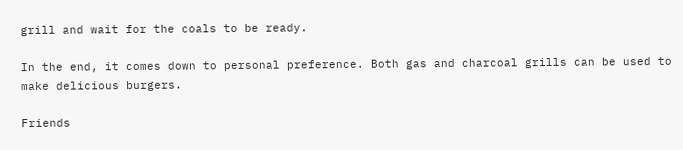grill and wait for the coals to be ready.

In the end, it comes down to personal preference. Both gas and charcoal grills can be used to make delicious burgers.

Friends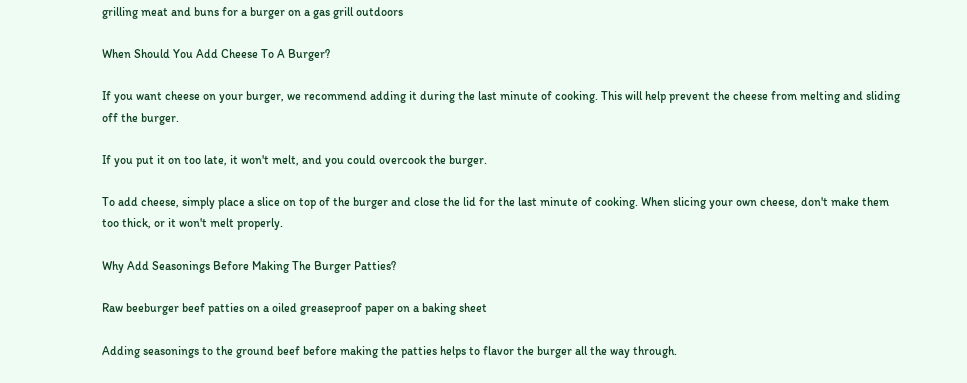grilling meat and buns for a burger on a gas grill outdoors

When Should You Add Cheese To A Burger?

If you want cheese on your burger, we recommend adding it during the last minute of cooking. This will help prevent the cheese from melting and sliding off the burger.

If you put it on too late, it won't melt, and you could overcook the burger.

To add cheese, simply place a slice on top of the burger and close the lid for the last minute of cooking. When slicing your own cheese, don't make them too thick, or it won't melt properly.

Why Add Seasonings Before Making The Burger Patties?

Raw beeburger beef patties on a oiled greaseproof paper on a baking sheet

Adding seasonings to the ground beef before making the patties helps to flavor the burger all the way through.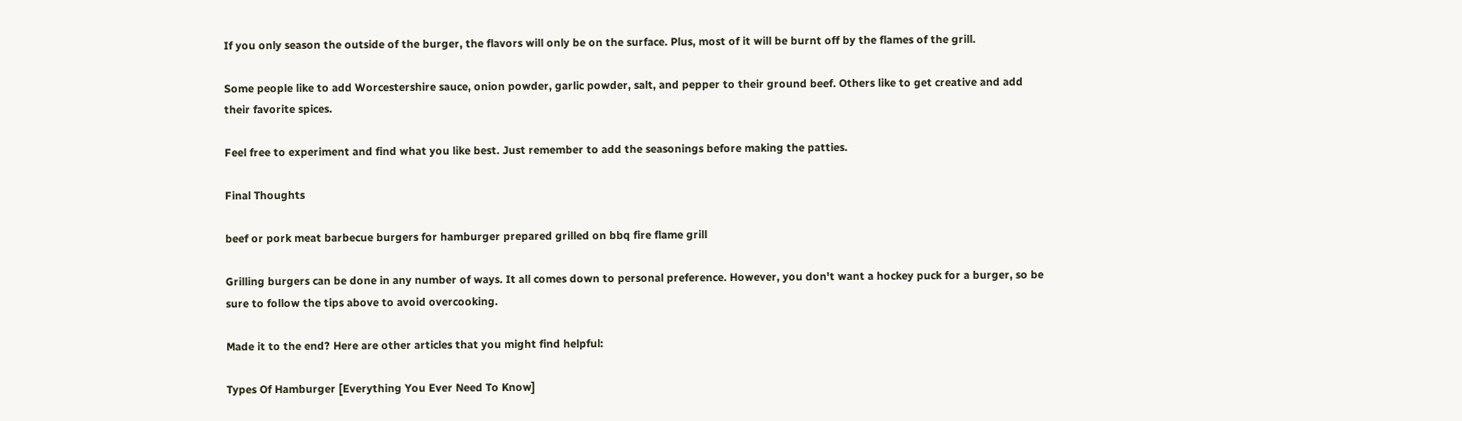If you only season the outside of the burger, the flavors will only be on the surface. Plus, most of it will be burnt off by the flames of the grill.

Some people like to add Worcestershire sauce, onion powder, garlic powder, salt, and pepper to their ground beef. Others like to get creative and add their favorite spices.

Feel free to experiment and find what you like best. Just remember to add the seasonings before making the patties.

Final Thoughts

beef or pork meat barbecue burgers for hamburger prepared grilled on bbq fire flame grill

Grilling burgers can be done in any number of ways. It all comes down to personal preference. However, you don't want a hockey puck for a burger, so be sure to follow the tips above to avoid overcooking.

Made it to the end? Here are other articles that you might find helpful:

Types Of Hamburger [Everything You Ever Need To Know]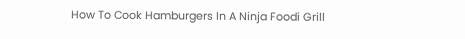How To Cook Hamburgers In A Ninja Foodi Grill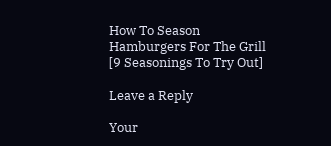How To Season Hamburgers For The Grill [9 Seasonings To Try Out]

Leave a Reply

Your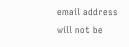email address will not be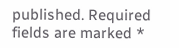published. Required fields are marked *